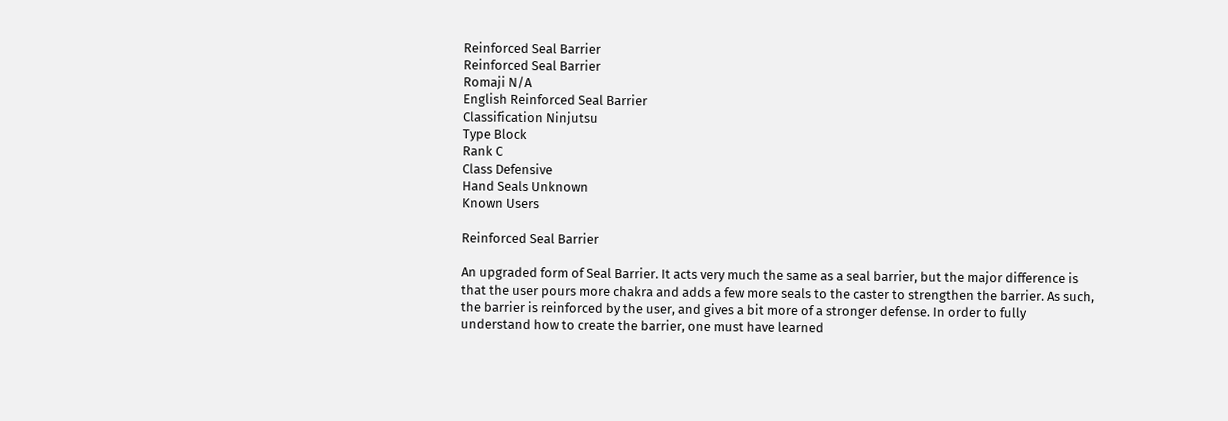Reinforced Seal Barrier
Reinforced Seal Barrier
Romaji N/A
English Reinforced Seal Barrier
Classification Ninjutsu
Type Block
Rank C
Class Defensive
Hand Seals Unknown
Known Users

Reinforced Seal Barrier

An upgraded form of Seal Barrier. It acts very much the same as a seal barrier, but the major difference is that the user pours more chakra and adds a few more seals to the caster to strengthen the barrier. As such, the barrier is reinforced by the user, and gives a bit more of a stronger defense. In order to fully understand how to create the barrier, one must have learned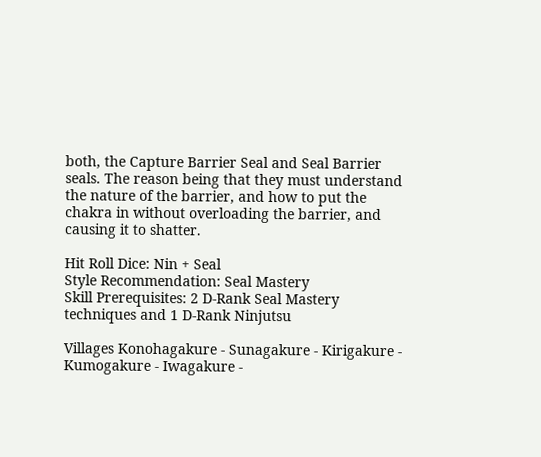both, the Capture Barrier Seal and Seal Barrier seals. The reason being that they must understand the nature of the barrier, and how to put the chakra in without overloading the barrier, and causing it to shatter.

Hit Roll Dice: Nin + Seal
Style Recommendation: Seal Mastery
Skill Prerequisites: 2 D-Rank Seal Mastery techniques and 1 D-Rank Ninjutsu

Villages Konohagakure - Sunagakure - Kirigakure - Kumogakure - Iwagakure -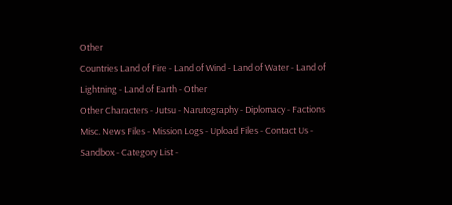Other
Countries Land of Fire - Land of Wind - Land of Water - Land of Lightning - Land of Earth - Other
Other Characters - Jutsu - Narutography - Diplomacy - Factions
Misc. News Files - Mission Logs - Upload Files - Contact Us - Sandbox - Category List -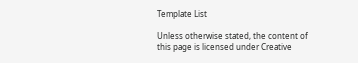Template List

Unless otherwise stated, the content of this page is licensed under Creative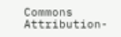Commons Attribution-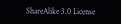ShareAlike 3.0 License